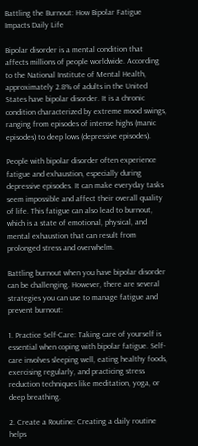Battling the Burnout: How Bipolar Fatigue Impacts Daily Life

Bipolar disorder is a mental condition that affects millions of people worldwide. According to the National Institute of Mental Health, approximately 2.8% of adults in the United States have bipolar disorder. It is a chronic condition characterized by extreme mood swings, ranging from episodes of intense highs (manic episodes) to deep lows (depressive episodes).

People with bipolar disorder often experience fatigue and exhaustion, especially during depressive episodes. It can make everyday tasks seem impossible and affect their overall quality of life. This fatigue can also lead to burnout, which is a state of emotional, physical, and mental exhaustion that can result from prolonged stress and overwhelm.

Battling burnout when you have bipolar disorder can be challenging. However, there are several strategies you can use to manage fatigue and prevent burnout:

1. Practice Self-Care: Taking care of yourself is essential when coping with bipolar fatigue. Self-care involves sleeping well, eating healthy foods, exercising regularly, and practicing stress reduction techniques like meditation, yoga, or deep breathing.

2. Create a Routine: Creating a daily routine helps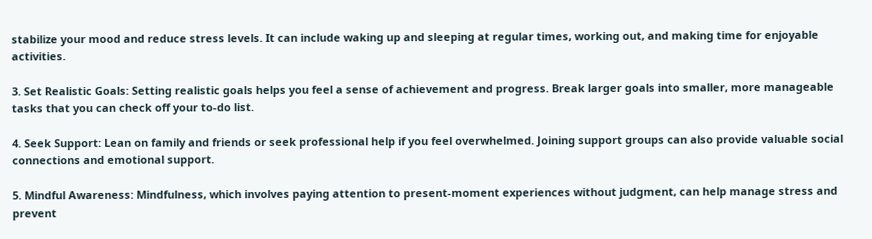stabilize your mood and reduce stress levels. It can include waking up and sleeping at regular times, working out, and making time for enjoyable activities.

3. Set Realistic Goals: Setting realistic goals helps you feel a sense of achievement and progress. Break larger goals into smaller, more manageable tasks that you can check off your to-do list.

4. Seek Support: Lean on family and friends or seek professional help if you feel overwhelmed. Joining support groups can also provide valuable social connections and emotional support.

5. Mindful Awareness: Mindfulness, which involves paying attention to present-moment experiences without judgment, can help manage stress and prevent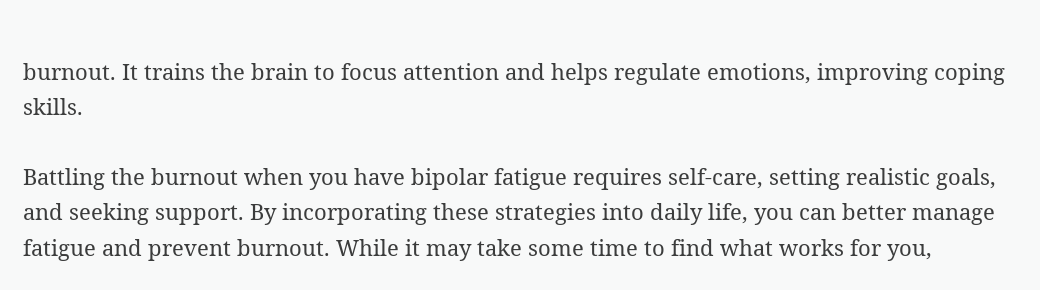burnout. It trains the brain to focus attention and helps regulate emotions, improving coping skills.

Battling the burnout when you have bipolar fatigue requires self-care, setting realistic goals, and seeking support. By incorporating these strategies into daily life, you can better manage fatigue and prevent burnout. While it may take some time to find what works for you,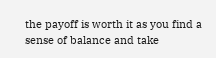the payoff is worth it as you find a sense of balance and take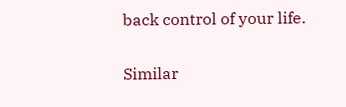back control of your life.

Similar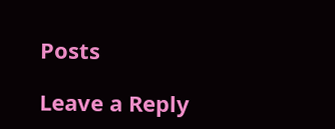Posts

Leave a Reply